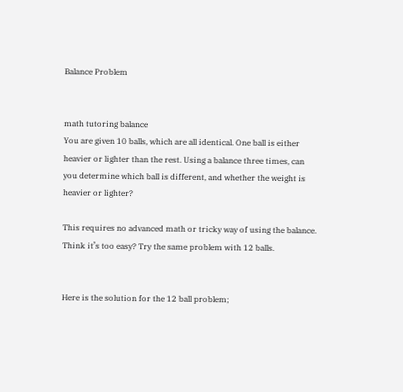Balance Problem


math tutoring balance
You are given 10 balls, which are all identical. One ball is either heavier or lighter than the rest. Using a balance three times, can you determine which ball is different, and whether the weight is heavier or lighter?

This requires no advanced math or tricky way of using the balance. Think it’s too easy? Try the same problem with 12 balls.


Here is the solution for the 12 ball problem;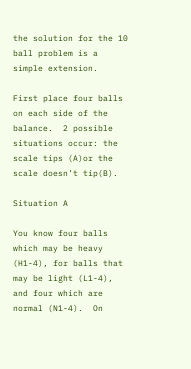the solution for the 10 ball problem is a simple extension.

First place four balls on each side of the balance.  2 possible situations occur: the scale tips (A)or the scale doesn’t tip(B).

Situation A

You know four balls which may be heavy (H1-4), for balls that may be light (L1-4), and four which are normal (N1-4).  On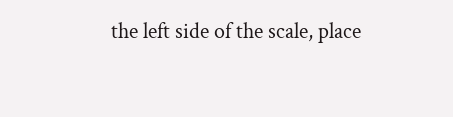the left side of the scale, place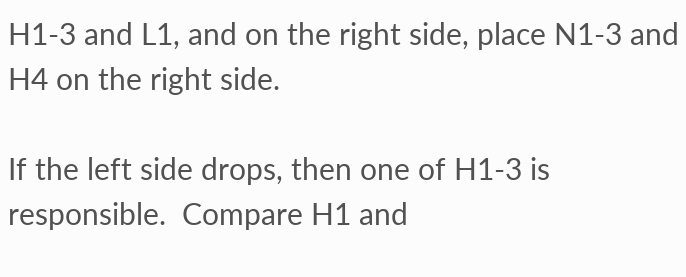H1-3 and L1, and on the right side, place N1-3 and H4 on the right side.

If the left side drops, then one of H1-3 is responsible.  Compare H1 and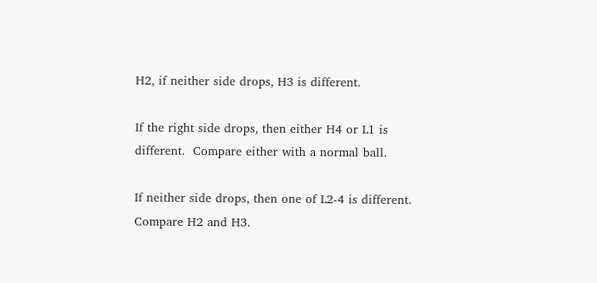H2, if neither side drops, H3 is different.

If the right side drops, then either H4 or L1 is different.  Compare either with a normal ball.

If neither side drops, then one of L2-4 is different.  Compare H2 and H3.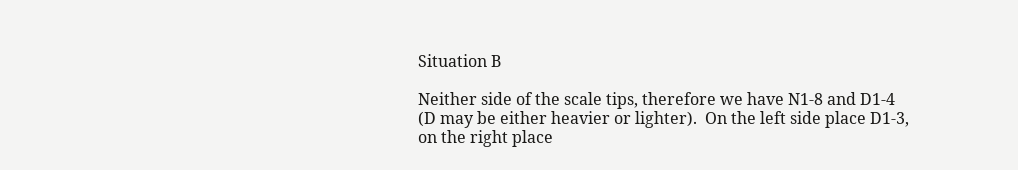Situation B

Neither side of the scale tips, therefore we have N1-8 and D1-4 (D may be either heavier or lighter).  On the left side place D1-3, on the right place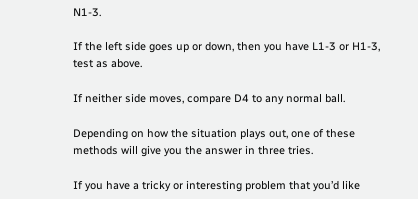N1-3.

If the left side goes up or down, then you have L1-3 or H1-3, test as above.

If neither side moves, compare D4 to any normal ball.

Depending on how the situation plays out, one of these methods will give you the answer in three tries.

If you have a tricky or interesting problem that you’d like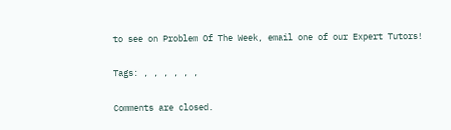to see on Problem Of The Week, email one of our Expert Tutors!

Tags: , , , , , ,

Comments are closed.